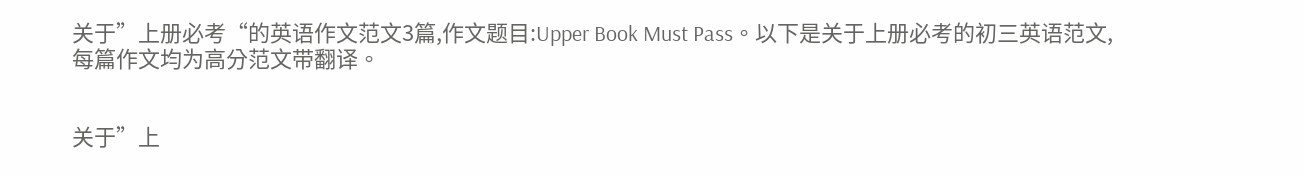关于”上册必考“的英语作文范文3篇,作文题目:Upper Book Must Pass。以下是关于上册必考的初三英语范文,每篇作文均为高分范文带翻译。


关于”上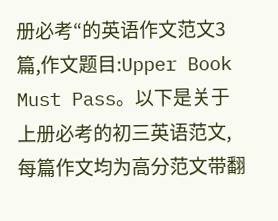册必考“的英语作文范文3篇,作文题目:Upper Book Must Pass。以下是关于上册必考的初三英语范文,每篇作文均为高分范文带翻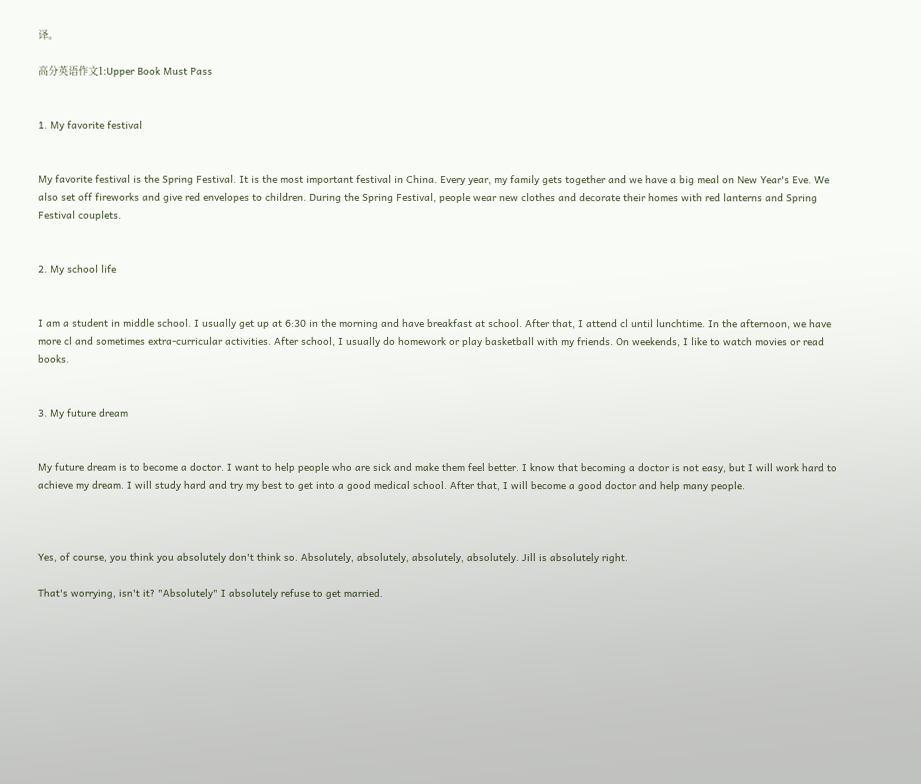译。

高分英语作文1:Upper Book Must Pass


1. My favorite festival


My favorite festival is the Spring Festival. It is the most important festival in China. Every year, my family gets together and we have a big meal on New Year's Eve. We also set off fireworks and give red envelopes to children. During the Spring Festival, people wear new clothes and decorate their homes with red lanterns and Spring Festival couplets.


2. My school life


I am a student in middle school. I usually get up at 6:30 in the morning and have breakfast at school. After that, I attend cl until lunchtime. In the afternoon, we have more cl and sometimes extra-curricular activities. After school, I usually do homework or play basketball with my friends. On weekends, I like to watch movies or read books.


3. My future dream


My future dream is to become a doctor. I want to help people who are sick and make them feel better. I know that becoming a doctor is not easy, but I will work hard to achieve my dream. I will study hard and try my best to get into a good medical school. After that, I will become a good doctor and help many people.



Yes, of course, you think you absolutely don't think so. Absolutely, absolutely, absolutely, absolutely. Jill is absolutely right.

That's worrying, isn't it? "Absolutely" I absolutely refuse to get married.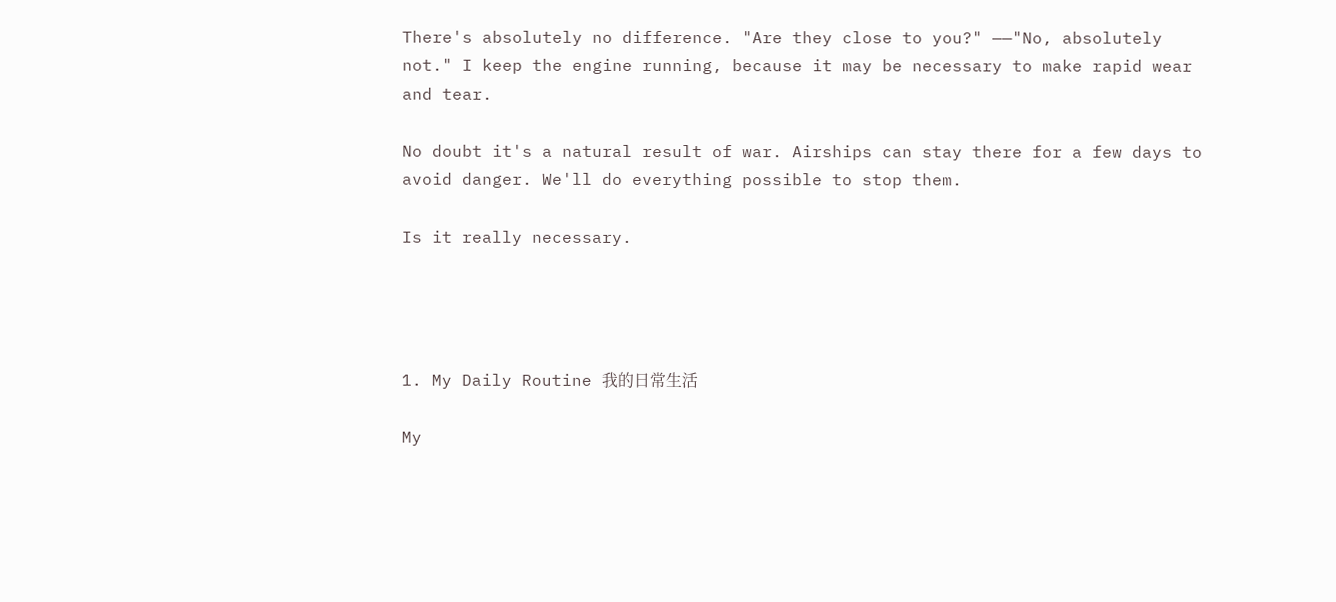There's absolutely no difference. "Are they close to you?" ——"No, absolutely not." I keep the engine running, because it may be necessary to make rapid wear and tear.

No doubt it's a natural result of war. Airships can stay there for a few days to avoid danger. We'll do everything possible to stop them.

Is it really necessary.




1. My Daily Routine 我的日常生活

My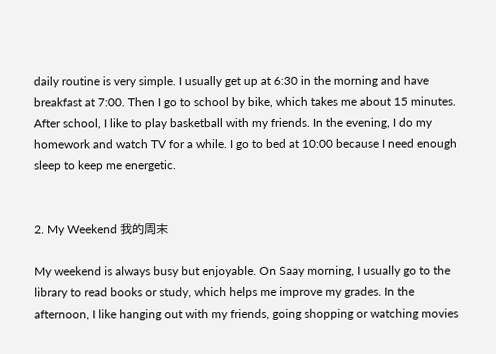daily routine is very simple. I usually get up at 6:30 in the morning and have breakfast at 7:00. Then I go to school by bike, which takes me about 15 minutes. After school, I like to play basketball with my friends. In the evening, I do my homework and watch TV for a while. I go to bed at 10:00 because I need enough sleep to keep me energetic.


2. My Weekend 我的周末

My weekend is always busy but enjoyable. On Saay morning, I usually go to the library to read books or study, which helps me improve my grades. In the afternoon, I like hanging out with my friends, going shopping or watching movies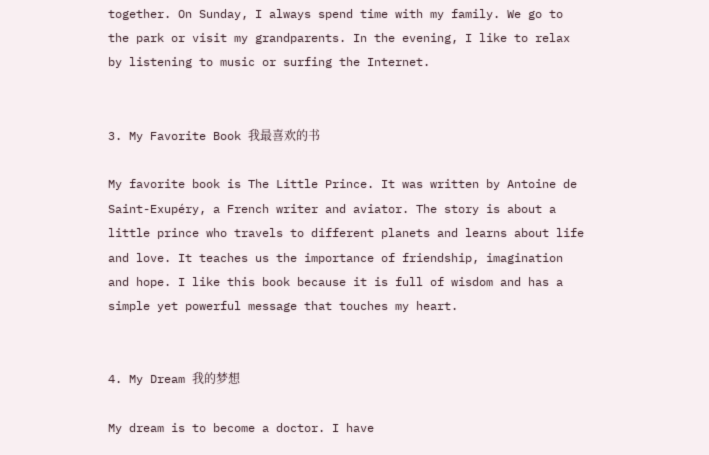together. On Sunday, I always spend time with my family. We go to the park or visit my grandparents. In the evening, I like to relax by listening to music or surfing the Internet.


3. My Favorite Book 我最喜欢的书

My favorite book is The Little Prince. It was written by Antoine de Saint-Exupéry, a French writer and aviator. The story is about a little prince who travels to different planets and learns about life and love. It teaches us the importance of friendship, imagination and hope. I like this book because it is full of wisdom and has a simple yet powerful message that touches my heart.


4. My Dream 我的梦想

My dream is to become a doctor. I have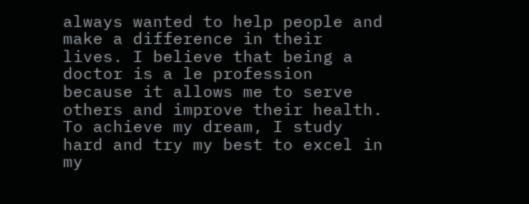always wanted to help people and make a difference in their lives. I believe that being a doctor is a le profession because it allows me to serve others and improve their health. To achieve my dream, I study hard and try my best to excel in my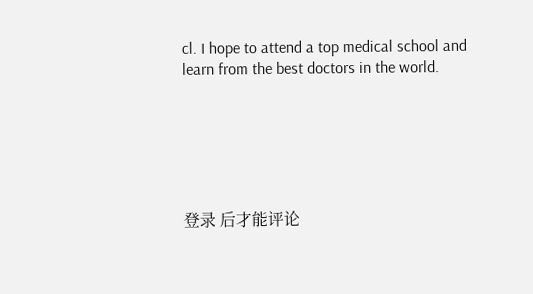cl. I hope to attend a top medical school and learn from the best doctors in the world.






登录 后才能评论